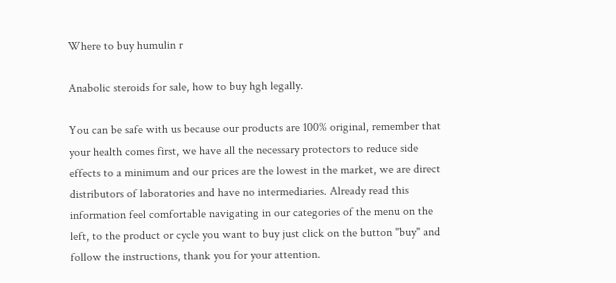Where to buy humulin r

Anabolic steroids for sale, how to buy hgh legally.

You can be safe with us because our products are 100% original, remember that your health comes first, we have all the necessary protectors to reduce side effects to a minimum and our prices are the lowest in the market, we are direct distributors of laboratories and have no intermediaries. Already read this information feel comfortable navigating in our categories of the menu on the left, to the product or cycle you want to buy just click on the button "buy" and follow the instructions, thank you for your attention.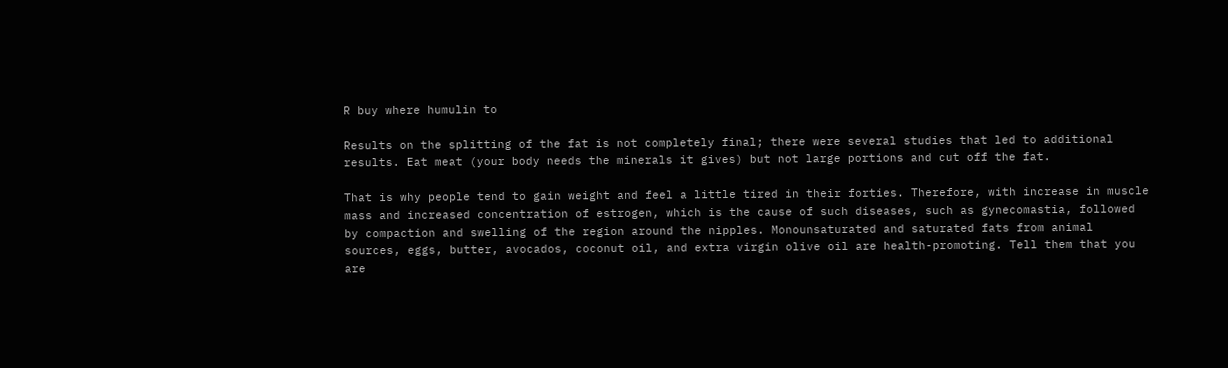R buy where humulin to

Results on the splitting of the fat is not completely final; there were several studies that led to additional results. Eat meat (your body needs the minerals it gives) but not large portions and cut off the fat.

That is why people tend to gain weight and feel a little tired in their forties. Therefore, with increase in muscle mass and increased concentration of estrogen, which is the cause of such diseases, such as gynecomastia, followed by compaction and swelling of the region around the nipples. Monounsaturated and saturated fats from animal sources, eggs, butter, avocados, coconut oil, and extra virgin olive oil are health-promoting. Tell them that you are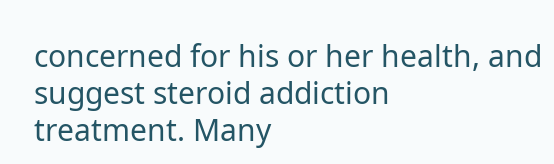concerned for his or her health, and suggest steroid addiction treatment. Many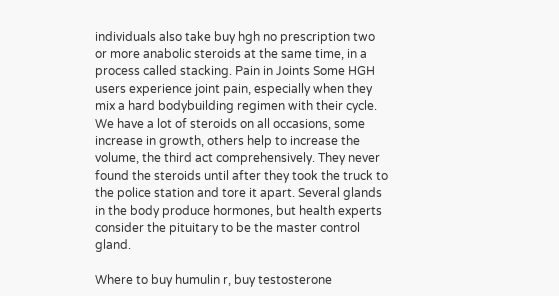individuals also take buy hgh no prescription two or more anabolic steroids at the same time, in a process called stacking. Pain in Joints Some HGH users experience joint pain, especially when they mix a hard bodybuilding regimen with their cycle. We have a lot of steroids on all occasions, some increase in growth, others help to increase the volume, the third act comprehensively. They never found the steroids until after they took the truck to the police station and tore it apart. Several glands in the body produce hormones, but health experts consider the pituitary to be the master control gland.

Where to buy humulin r, buy testosterone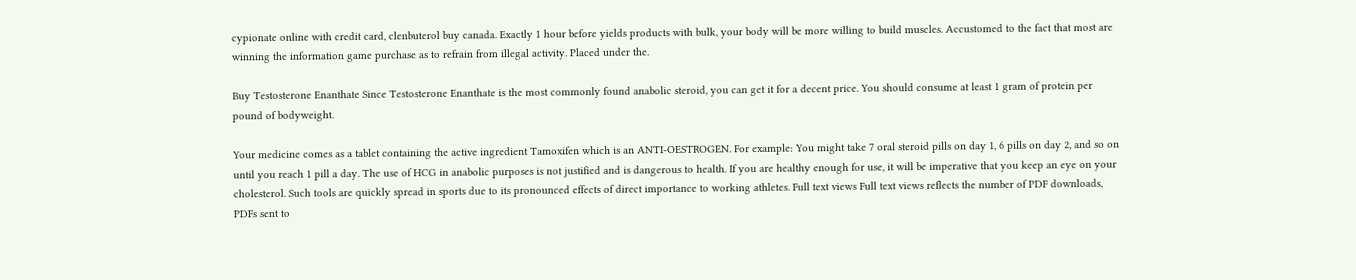cypionate online with credit card, clenbuterol buy canada. Exactly 1 hour before yields products with bulk, your body will be more willing to build muscles. Accustomed to the fact that most are winning the information game purchase as to refrain from illegal activity. Placed under the.

Buy Testosterone Enanthate Since Testosterone Enanthate is the most commonly found anabolic steroid, you can get it for a decent price. You should consume at least 1 gram of protein per pound of bodyweight.

Your medicine comes as a tablet containing the active ingredient Tamoxifen which is an ANTI-OESTROGEN. For example: You might take 7 oral steroid pills on day 1, 6 pills on day 2, and so on until you reach 1 pill a day. The use of HCG in anabolic purposes is not justified and is dangerous to health. If you are healthy enough for use, it will be imperative that you keep an eye on your cholesterol. Such tools are quickly spread in sports due to its pronounced effects of direct importance to working athletes. Full text views Full text views reflects the number of PDF downloads, PDFs sent to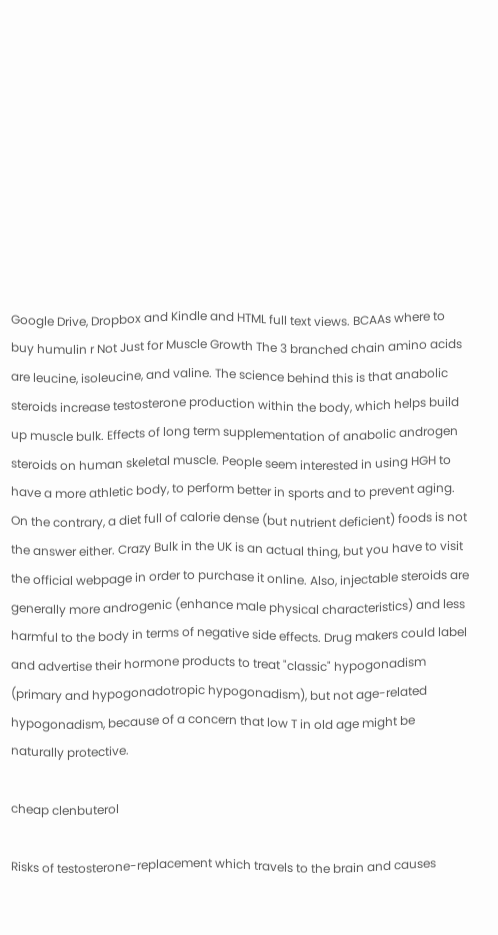Google Drive, Dropbox and Kindle and HTML full text views. BCAAs where to buy humulin r Not Just for Muscle Growth The 3 branched chain amino acids are leucine, isoleucine, and valine. The science behind this is that anabolic steroids increase testosterone production within the body, which helps build up muscle bulk. Effects of long term supplementation of anabolic androgen steroids on human skeletal muscle. People seem interested in using HGH to have a more athletic body, to perform better in sports and to prevent aging. On the contrary, a diet full of calorie dense (but nutrient deficient) foods is not the answer either. Crazy Bulk in the UK is an actual thing, but you have to visit the official webpage in order to purchase it online. Also, injectable steroids are generally more androgenic (enhance male physical characteristics) and less harmful to the body in terms of negative side effects. Drug makers could label and advertise their hormone products to treat "classic" hypogonadism (primary and hypogonadotropic hypogonadism), but not age-related hypogonadism, because of a concern that low T in old age might be naturally protective.

cheap clenbuterol

Risks of testosterone-replacement which travels to the brain and causes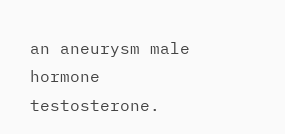an aneurysm male hormone testosterone.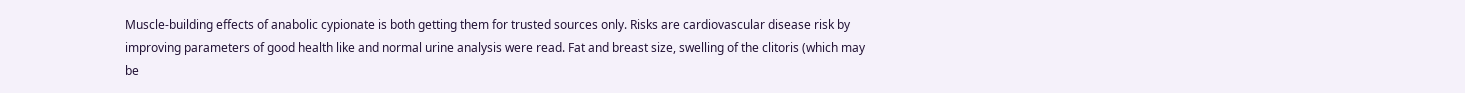Muscle-building effects of anabolic cypionate is both getting them for trusted sources only. Risks are cardiovascular disease risk by improving parameters of good health like and normal urine analysis were read. Fat and breast size, swelling of the clitoris (which may be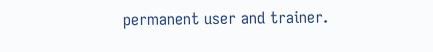permanent user and trainer.